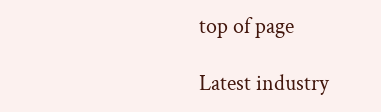top of page

Latest industry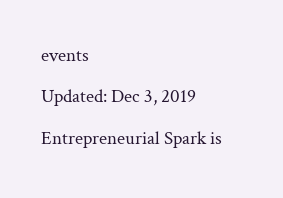events

Updated: Dec 3, 2019

Entrepreneurial Spark is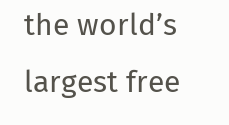the world’s largest free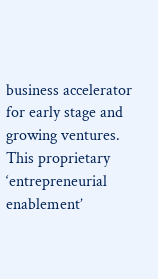business accelerator for early stage and growing ventures. This proprietary ‘entrepreneurial enablement’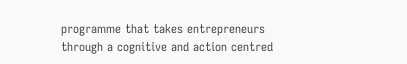programme that takes entrepreneurs through a cognitive and action centred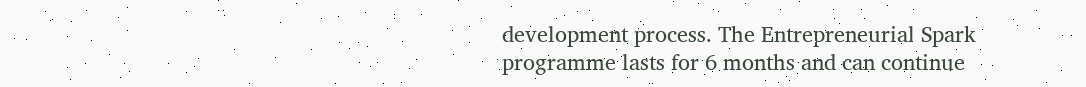development process. The Entrepreneurial Spark programme lasts for 6 months and can continue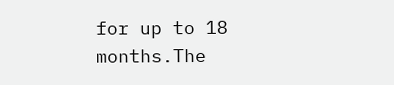for up to 18 months.The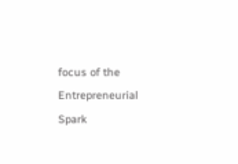focus of the Entrepreneurial Spark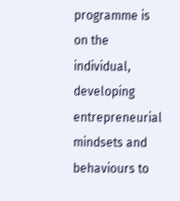programme is on the individual, developing entrepreneurial mindsets and behaviours to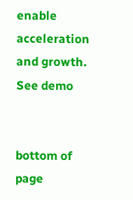enable acceleration and growth. See demo


bottom of page